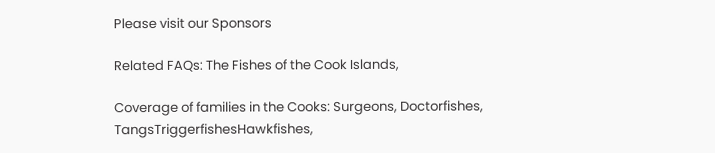Please visit our Sponsors

Related FAQs: The Fishes of the Cook Islands,

Coverage of families in the Cooks: Surgeons, Doctorfishes, TangsTriggerfishesHawkfishes,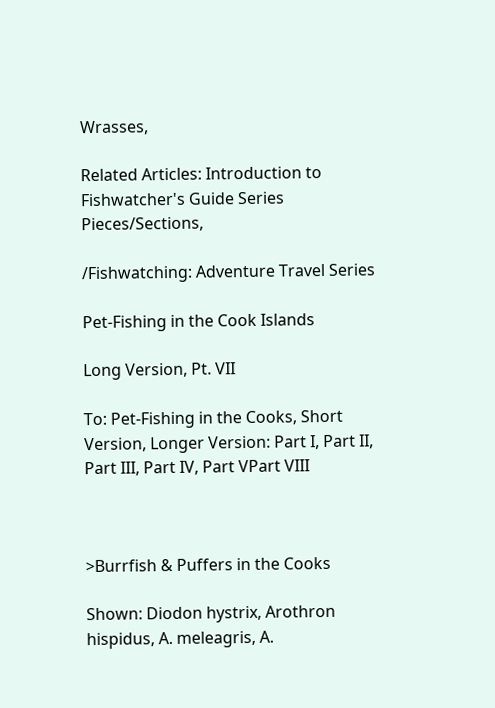Wrasses,

Related Articles: Introduction to Fishwatcher's Guide Series Pieces/Sections,

/Fishwatching: Adventure Travel Series

Pet-Fishing in the Cook Islands

Long Version, Pt. VII

To: Pet-Fishing in the Cooks, Short Version, Longer Version: Part I, Part II, Part III, Part IV, Part VPart VIII



>Burrfish & Puffers in the Cooks

Shown: Diodon hystrix, Arothron hispidus, A. meleagris, A.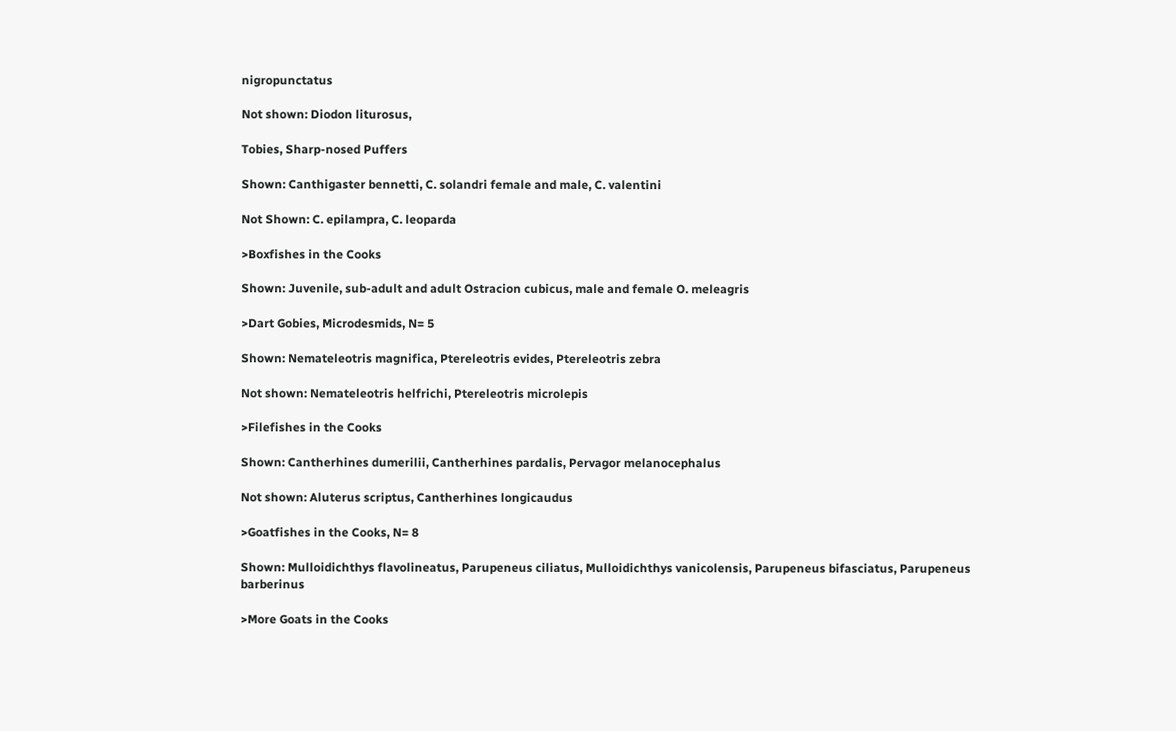nigropunctatus

Not shown: Diodon liturosus,

Tobies, Sharp-nosed Puffers

Shown: Canthigaster bennetti, C. solandri female and male, C. valentini

Not Shown: C. epilampra, C. leoparda

>Boxfishes in the Cooks

Shown: Juvenile, sub-adult and adult Ostracion cubicus, male and female O. meleagris

>Dart Gobies, Microdesmids, N= 5

Shown: Nemateleotris magnifica, Ptereleotris evides, Ptereleotris zebra

Not shown: Nemateleotris helfrichi, Ptereleotris microlepis

>Filefishes in the Cooks

Shown: Cantherhines dumerilii, Cantherhines pardalis, Pervagor melanocephalus

Not shown: Aluterus scriptus, Cantherhines longicaudus

>Goatfishes in the Cooks, N= 8

Shown: Mulloidichthys flavolineatus, Parupeneus ciliatus, Mulloidichthys vanicolensis, Parupeneus bifasciatus, Parupeneus barberinus

>More Goats in the Cooks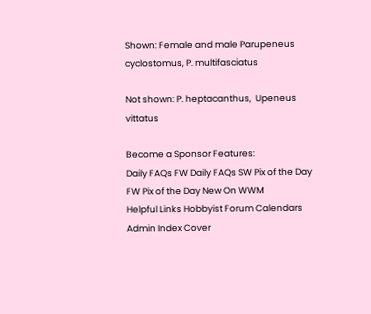Shown: Female and male Parupeneus cyclostomus, P. multifasciatus

Not shown: P. heptacanthus,  Upeneus vittatus

Become a Sponsor Features:
Daily FAQs FW Daily FAQs SW Pix of the Day FW Pix of the Day New On WWM
Helpful Links Hobbyist Forum Calendars Admin Index Cover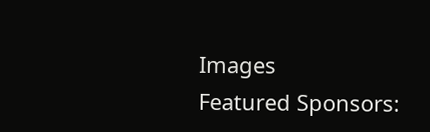Images
Featured Sponsors: